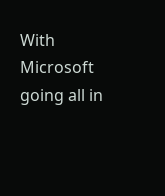With Microsoft going all in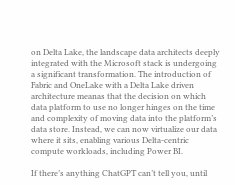on Delta Lake, the landscape data architects deeply integrated with the Microsoft stack is undergoing a significant transformation. The introduction of Fabric and OneLake with a Delta Lake driven architecture meanas that the decision on which data platform to use no longer hinges on the time and complexity of moving data into the platform’s data store. Instead, we can now virtualize our data where it sits, enabling various Delta-centric compute workloads, including Power BI.

If there’s anything ChatGPT can’t tell you, until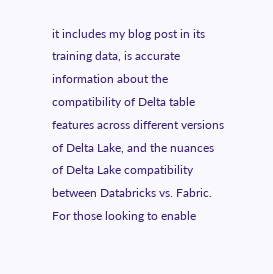it includes my blog post in its training data, is accurate information about the compatibility of Delta table features across different versions of Delta Lake, and the nuances of Delta Lake compatibility between Databricks vs. Fabric. For those looking to enable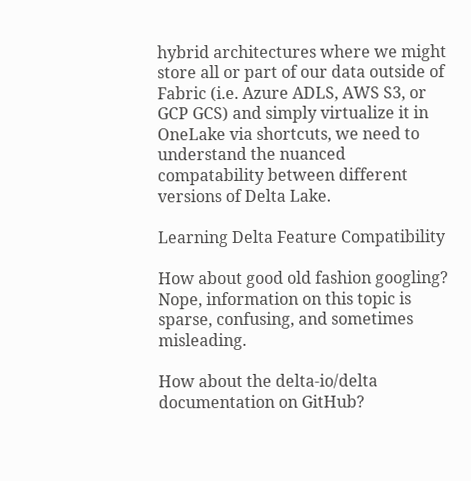hybrid architectures where we might store all or part of our data outside of Fabric (i.e. Azure ADLS, AWS S3, or GCP GCS) and simply virtualize it in OneLake via shortcuts, we need to understand the nuanced compatability between different versions of Delta Lake.

Learning Delta Feature Compatibility

How about good old fashion googling? Nope, information on this topic is sparse, confusing, and sometimes misleading.

How about the delta-io/delta documentation on GitHub?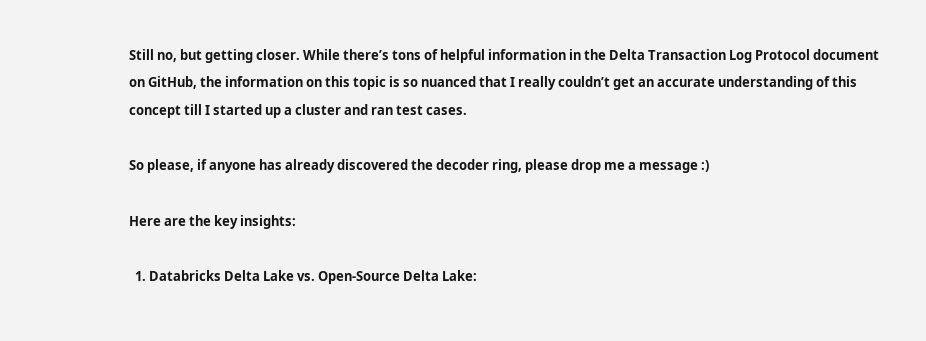Still no, but getting closer. While there’s tons of helpful information in the Delta Transaction Log Protocol document on GitHub, the information on this topic is so nuanced that I really couldn’t get an accurate understanding of this concept till I started up a cluster and ran test cases.

So please, if anyone has already discovered the decoder ring, please drop me a message :)

Here are the key insights:

  1. Databricks Delta Lake vs. Open-Source Delta Lake: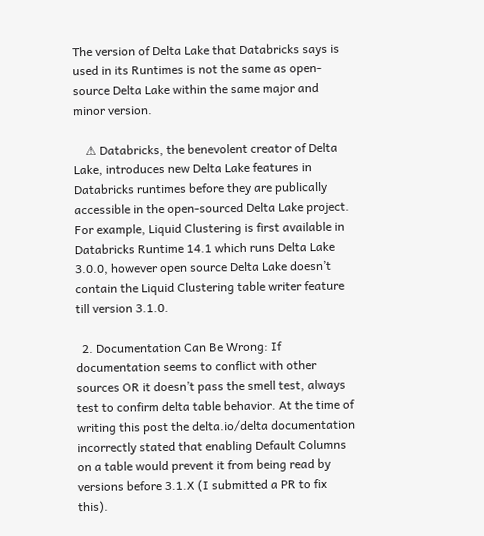The version of Delta Lake that Databricks says is used in its Runtimes is not the same as open-source Delta Lake within the same major and minor version.

    ⚠ Databricks, the benevolent creator of Delta Lake, introduces new Delta Lake features in Databricks runtimes before they are publically accessible in the open-sourced Delta Lake project. For example, Liquid Clustering is first available in Databricks Runtime 14.1 which runs Delta Lake 3.0.0, however open source Delta Lake doesn’t contain the Liquid Clustering table writer feature till version 3.1.0.

  2. Documentation Can Be Wrong: If documentation seems to conflict with other sources OR it doesn’t pass the smell test, always test to confirm delta table behavior. At the time of writing this post the delta.io/delta documentation incorrectly stated that enabling Default Columns on a table would prevent it from being read by versions before 3.1.X (I submitted a PR to fix this).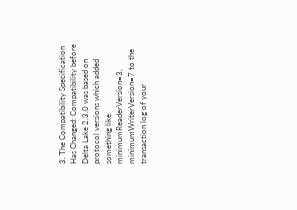3. The Compatibility Specification Has Changed: Compatibility before Delta Lake 2.3.0 was based on protocol versions which added something like minimumReaderVersion=3, minimumWriterVersion=7 to the transaction log of your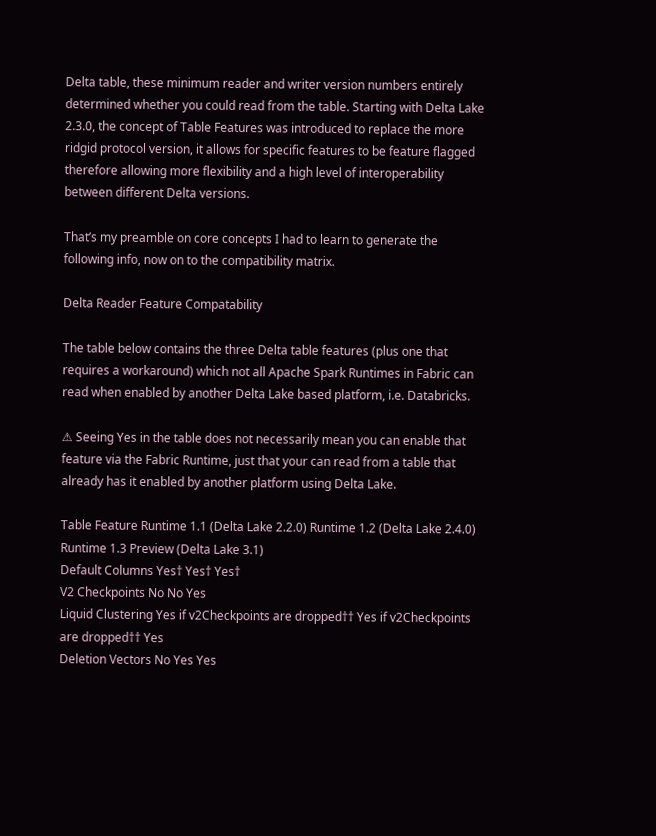Delta table, these minimum reader and writer version numbers entirely determined whether you could read from the table. Starting with Delta Lake 2.3.0, the concept of Table Features was introduced to replace the more ridgid protocol version, it allows for specific features to be feature flagged therefore allowing more flexibility and a high level of interoperability between different Delta versions.

That’s my preamble on core concepts I had to learn to generate the following info, now on to the compatibility matrix.

Delta Reader Feature Compatability

The table below contains the three Delta table features (plus one that requires a workaround) which not all Apache Spark Runtimes in Fabric can read when enabled by another Delta Lake based platform, i.e. Databricks.

⚠ Seeing Yes in the table does not necessarily mean you can enable that feature via the Fabric Runtime, just that your can read from a table that already has it enabled by another platform using Delta Lake.

Table Feature Runtime 1.1 (Delta Lake 2.2.0) Runtime 1.2 (Delta Lake 2.4.0) Runtime 1.3 Preview (Delta Lake 3.1)
Default Columns Yes† Yes† Yes†
V2 Checkpoints No No Yes
Liquid Clustering Yes if v2Checkpoints are dropped†† Yes if v2Checkpoints are dropped†† Yes
Deletion Vectors No Yes Yes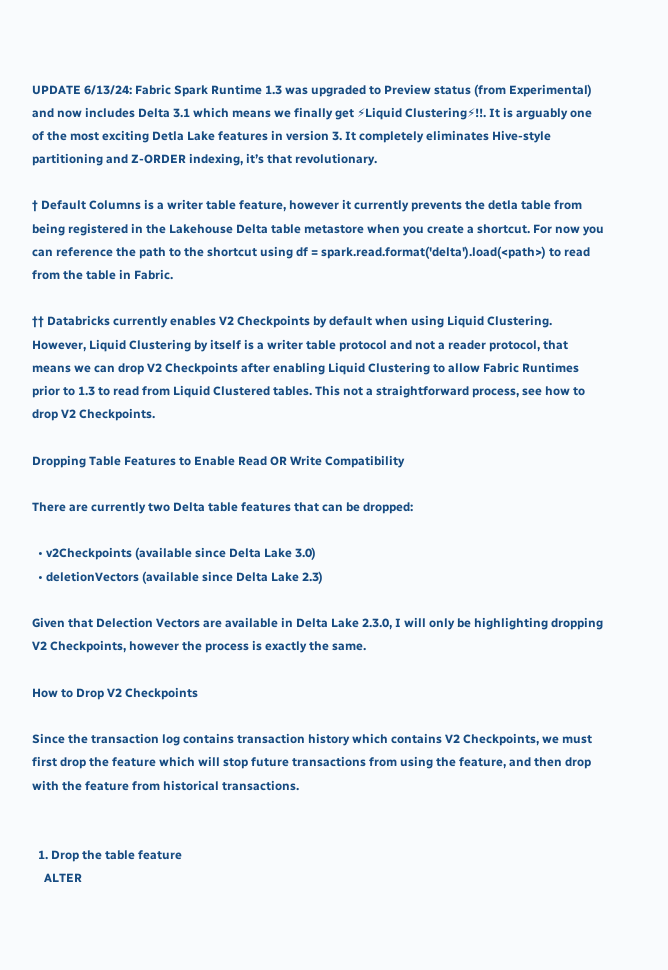UPDATE 6/13/24: Fabric Spark Runtime 1.3 was upgraded to Preview status (from Experimental) and now includes Delta 3.1 which means we finally get ⚡Liquid Clustering⚡!!. It is arguably one of the most exciting Detla Lake features in version 3. It completely eliminates Hive-style partitioning and Z-ORDER indexing, it’s that revolutionary.

† Default Columns is a writer table feature, however it currently prevents the detla table from being registered in the Lakehouse Delta table metastore when you create a shortcut. For now you can reference the path to the shortcut using df = spark.read.format('delta').load(<path>) to read from the table in Fabric.

†† Databricks currently enables V2 Checkpoints by default when using Liquid Clustering. However, Liquid Clustering by itself is a writer table protocol and not a reader protocol, that means we can drop V2 Checkpoints after enabling Liquid Clustering to allow Fabric Runtimes prior to 1.3 to read from Liquid Clustered tables. This not a straightforward process, see how to drop V2 Checkpoints.

Dropping Table Features to Enable Read OR Write Compatibility

There are currently two Delta table features that can be dropped:

  • v2Checkpoints (available since Delta Lake 3.0)
  • deletionVectors (available since Delta Lake 2.3)

Given that Delection Vectors are available in Delta Lake 2.3.0, I will only be highlighting dropping V2 Checkpoints, however the process is exactly the same.

How to Drop V2 Checkpoints

Since the transaction log contains transaction history which contains V2 Checkpoints, we must first drop the feature which will stop future transactions from using the feature, and then drop with the feature from historical transactions.


  1. Drop the table feature
    ALTER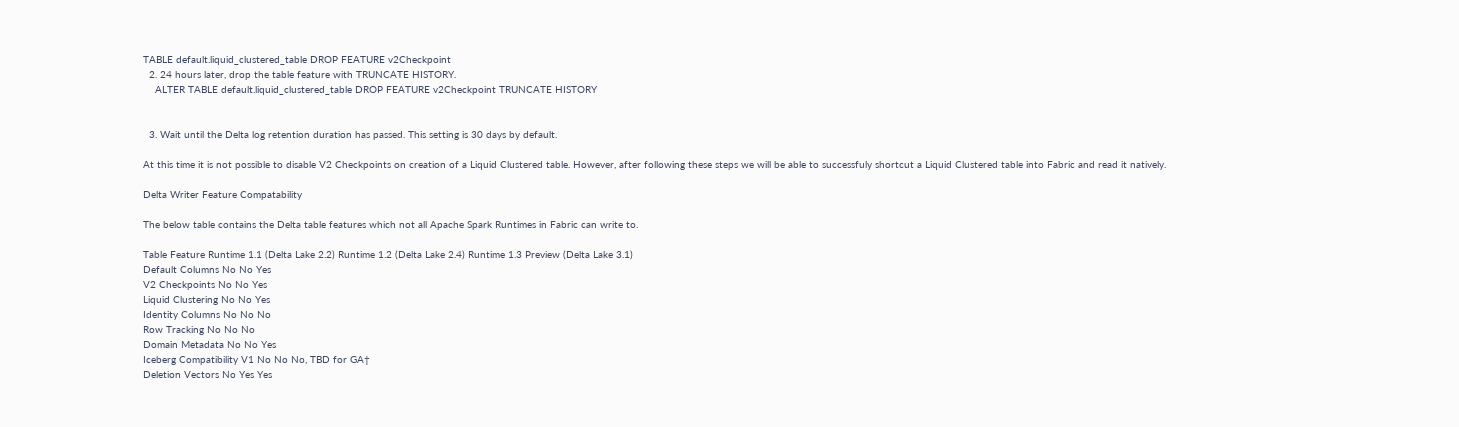TABLE default.liquid_clustered_table DROP FEATURE v2Checkpoint
  2. 24 hours later, drop the table feature with TRUNCATE HISTORY.
    ALTER TABLE default.liquid_clustered_table DROP FEATURE v2Checkpoint TRUNCATE HISTORY


  3. Wait until the Delta log retention duration has passed. This setting is 30 days by default.

At this time it is not possible to disable V2 Checkpoints on creation of a Liquid Clustered table. However, after following these steps we will be able to successfuly shortcut a Liquid Clustered table into Fabric and read it natively.

Delta Writer Feature Compatability

The below table contains the Delta table features which not all Apache Spark Runtimes in Fabric can write to.

Table Feature Runtime 1.1 (Delta Lake 2.2) Runtime 1.2 (Delta Lake 2.4) Runtime 1.3 Preview (Delta Lake 3.1)
Default Columns No No Yes
V2 Checkpoints No No Yes
Liquid Clustering No No Yes
Identity Columns No No No
Row Tracking No No No
Domain Metadata No No Yes
Iceberg Compatibility V1 No No No, TBD for GA†
Deletion Vectors No Yes Yes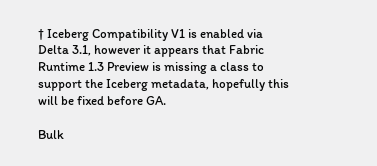† Iceberg Compatibility V1 is enabled via Delta 3.1, however it appears that Fabric Runtime 1.3 Preview is missing a class to support the Iceberg metadata, hopefully this will be fixed before GA.

Bulk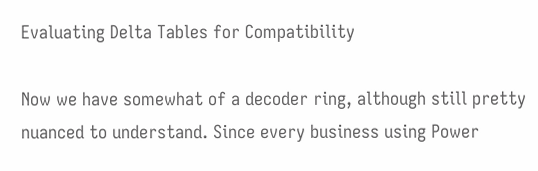Evaluating Delta Tables for Compatibility

Now we have somewhat of a decoder ring, although still pretty nuanced to understand. Since every business using Power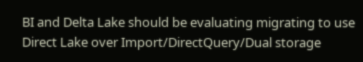BI and Delta Lake should be evaluating migrating to use Direct Lake over Import/DirectQuery/Dual storage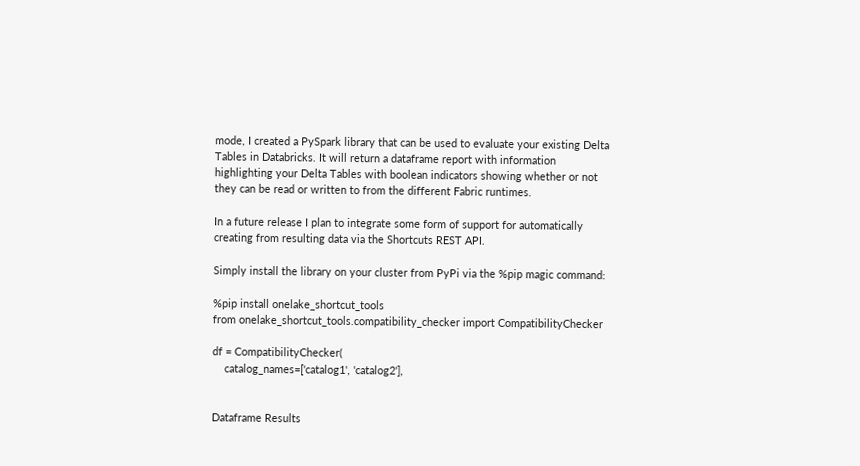mode, I created a PySpark library that can be used to evaluate your existing Delta Tables in Databricks. It will return a dataframe report with information highlighting your Delta Tables with boolean indicators showing whether or not they can be read or written to from the different Fabric runtimes.

In a future release I plan to integrate some form of support for automatically creating from resulting data via the Shortcuts REST API.

Simply install the library on your cluster from PyPi via the %pip magic command:

%pip install onelake_shortcut_tools
from onelake_shortcut_tools.compatibility_checker import CompatibilityChecker

df = CompatibilityChecker(
    catalog_names=['catalog1', 'catalog2'],


Dataframe Results